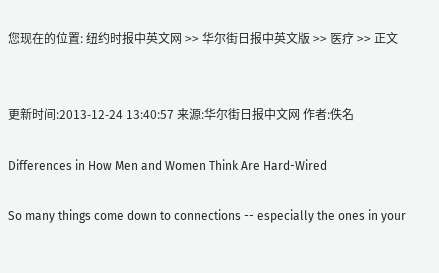您现在的位置: 纽约时报中英文网 >> 华尔街日报中英文版 >> 医疗 >> 正文


更新时间:2013-12-24 13:40:57 来源:华尔街日报中文网 作者:佚名

Differences in How Men and Women Think Are Hard-Wired

So many things come down to connections -- especially the ones in your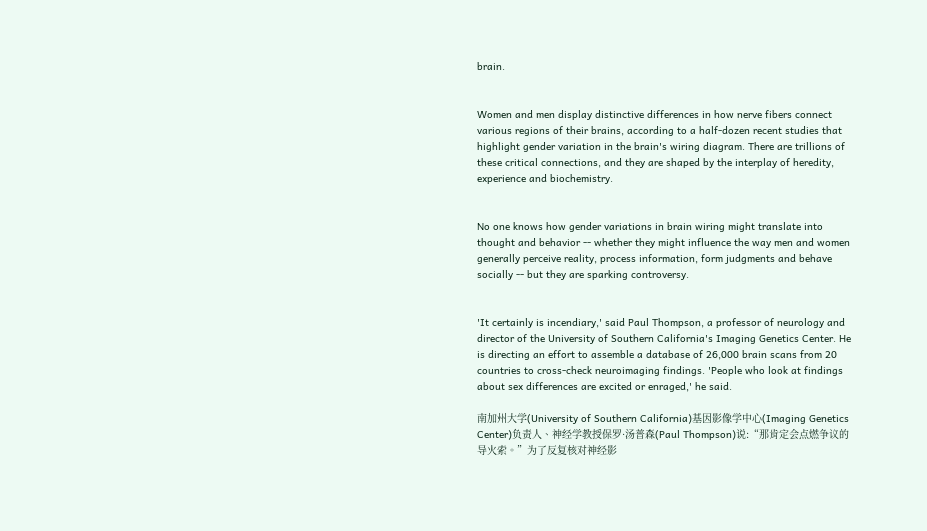brain.


Women and men display distinctive differences in how nerve fibers connect various regions of their brains, according to a half-dozen recent studies that highlight gender variation in the brain's wiring diagram. There are trillions of these critical connections, and they are shaped by the interplay of heredity, experience and biochemistry.


No one knows how gender variations in brain wiring might translate into thought and behavior -- whether they might influence the way men and women generally perceive reality, process information, form judgments and behave socially -- but they are sparking controversy.


'It certainly is incendiary,' said Paul Thompson, a professor of neurology and director of the University of Southern California's Imaging Genetics Center. He is directing an effort to assemble a database of 26,000 brain scans from 20 countries to cross-check neuroimaging findings. 'People who look at findings about sex differences are excited or enraged,' he said.

南加州大学(University of Southern California)基因影像学中心(Imaging Genetics Center)负责人、神经学教授保罗·汤普森(Paul Thompson)说:“那肯定会点燃争议的导火索。”为了反复核对神经影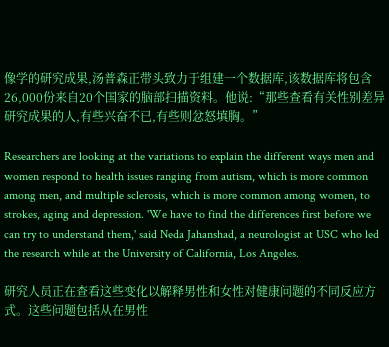像学的研究成果,汤普森正带头致力于组建一个数据库,该数据库将包含26,000份来自20个国家的脑部扫描资料。他说:“那些查看有关性别差异研究成果的人,有些兴奋不已,有些则忿怒填胸。”

Researchers are looking at the variations to explain the different ways men and women respond to health issues ranging from autism, which is more common among men, and multiple sclerosis, which is more common among women, to strokes, aging and depression. 'We have to find the differences first before we can try to understand them,' said Neda Jahanshad, a neurologist at USC who led the research while at the University of California, Los Angeles.

研究人员正在查看这些变化以解释男性和女性对健康问题的不同反应方式。这些问题包括从在男性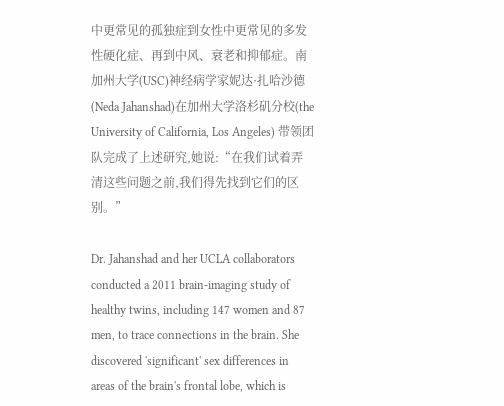中更常见的孤独症到女性中更常见的多发性硬化症、再到中风、衰老和抑郁症。南加州大学(USC)神经病学家妮达·扎哈沙德(Neda Jahanshad)在加州大学洛杉矶分校(the University of California, Los Angeles) 带领团队完成了上述研究,她说:“在我们试着弄清这些问题之前,我们得先找到它们的区别。”

Dr. Jahanshad and her UCLA collaborators conducted a 2011 brain-imaging study of healthy twins, including 147 women and 87 men, to trace connections in the brain. She discovered 'significant' sex differences in areas of the brain's frontal lobe, which is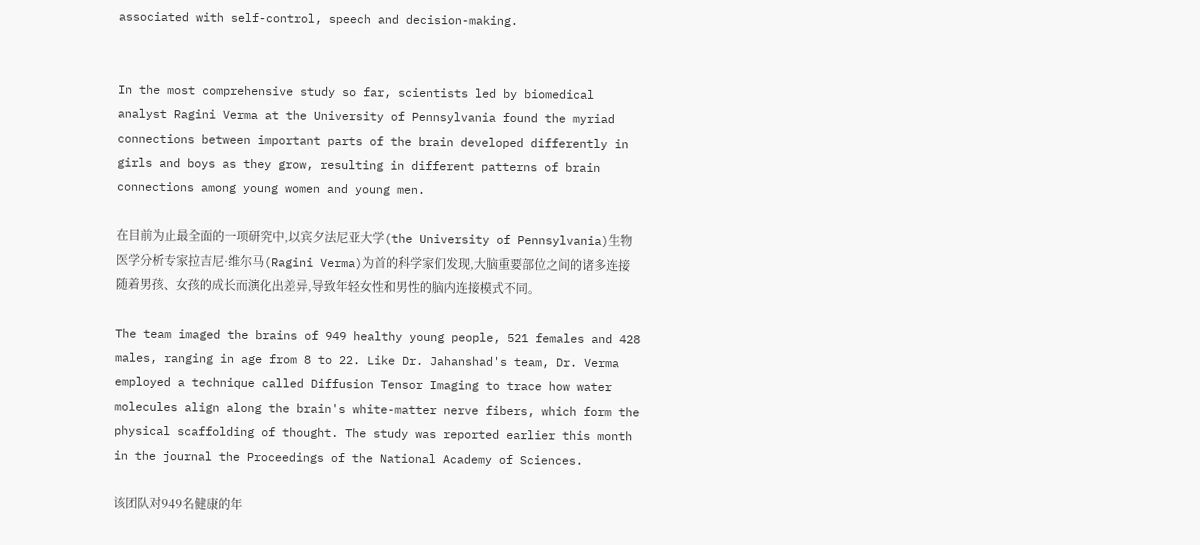associated with self-control, speech and decision-making.


In the most comprehensive study so far, scientists led by biomedical analyst Ragini Verma at the University of Pennsylvania found the myriad connections between important parts of the brain developed differently in girls and boys as they grow, resulting in different patterns of brain connections among young women and young men.

在目前为止最全面的一项研究中,以宾夕法尼亚大学(the University of Pennsylvania)生物医学分析专家拉吉尼·维尔马(Ragini Verma)为首的科学家们发现,大脑重要部位之间的诸多连接随着男孩、女孩的成长而演化出差异,导致年轻女性和男性的脑内连接模式不同。

The team imaged the brains of 949 healthy young people, 521 females and 428 males, ranging in age from 8 to 22. Like Dr. Jahanshad's team, Dr. Verma employed a technique called Diffusion Tensor Imaging to trace how water molecules align along the brain's white-matter nerve fibers, which form the physical scaffolding of thought. The study was reported earlier this month in the journal the Proceedings of the National Academy of Sciences.

该团队对949名健康的年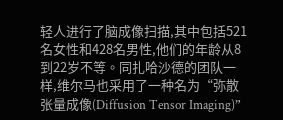轻人进行了脑成像扫描,其中包括521名女性和428名男性,他们的年龄从8到22岁不等。同扎哈沙德的团队一样,维尔马也采用了一种名为“弥散张量成像(Diffusion Tensor Imaging)”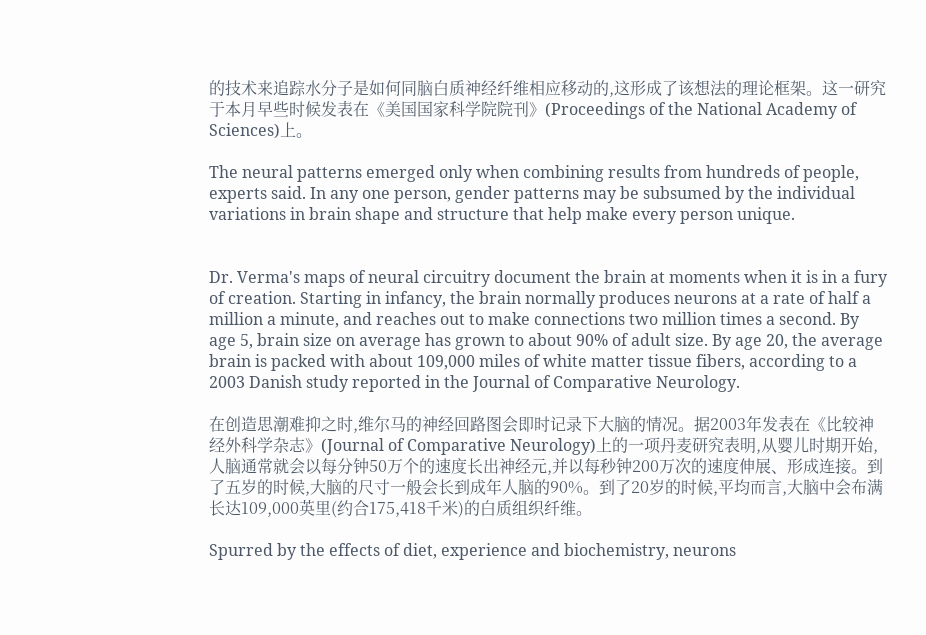的技术来追踪水分子是如何同脑白质神经纤维相应移动的,这形成了该想法的理论框架。这一研究于本月早些时候发表在《美国国家科学院院刊》(Proceedings of the National Academy of Sciences)上。

The neural patterns emerged only when combining results from hundreds of people, experts said. In any one person, gender patterns may be subsumed by the individual variations in brain shape and structure that help make every person unique.


Dr. Verma's maps of neural circuitry document the brain at moments when it is in a fury of creation. Starting in infancy, the brain normally produces neurons at a rate of half a million a minute, and reaches out to make connections two million times a second. By age 5, brain size on average has grown to about 90% of adult size. By age 20, the average brain is packed with about 109,000 miles of white matter tissue fibers, according to a 2003 Danish study reported in the Journal of Comparative Neurology.

在创造思潮难抑之时,维尔马的神经回路图会即时记录下大脑的情况。据2003年发表在《比较神经外科学杂志》(Journal of Comparative Neurology)上的一项丹麦研究表明,从婴儿时期开始,人脑通常就会以每分钟50万个的速度长出神经元,并以每秒钟200万次的速度伸展、形成连接。到了五岁的时候,大脑的尺寸一般会长到成年人脑的90%。到了20岁的时候,平均而言,大脑中会布满长达109,000英里(约合175,418千米)的白质组织纤维。

Spurred by the effects of diet, experience and biochemistry, neurons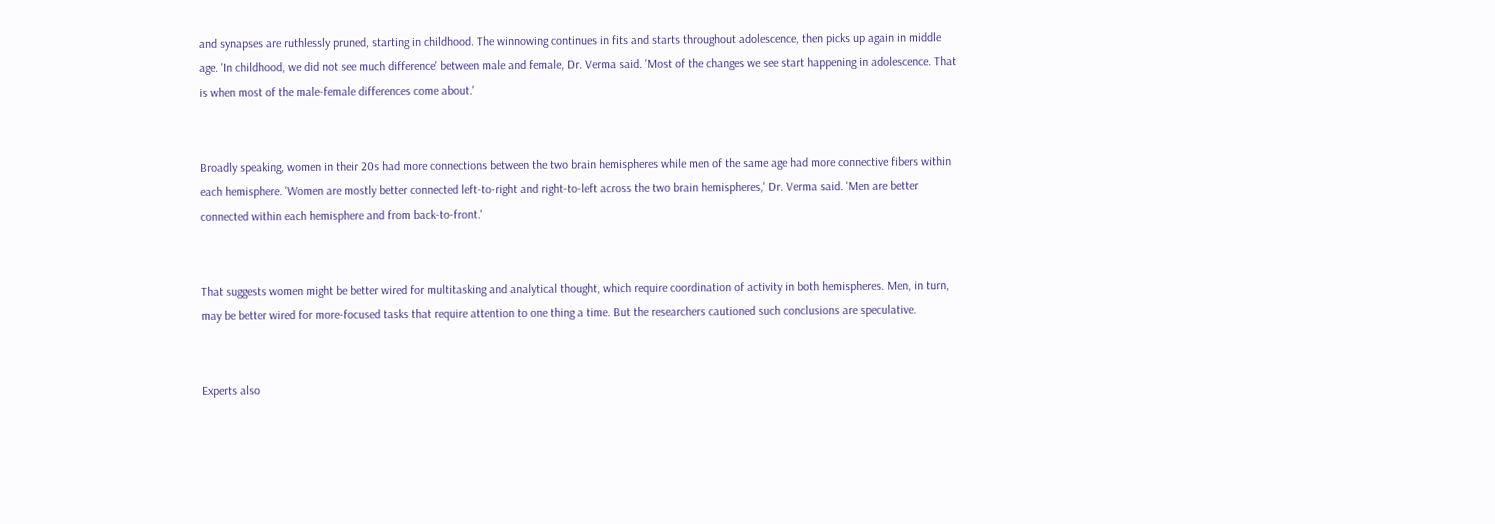and synapses are ruthlessly pruned, starting in childhood. The winnowing continues in fits and starts throughout adolescence, then picks up again in middle age. 'In childhood, we did not see much difference' between male and female, Dr. Verma said. 'Most of the changes we see start happening in adolescence. That is when most of the male-female differences come about.'


Broadly speaking, women in their 20s had more connections between the two brain hemispheres while men of the same age had more connective fibers within each hemisphere. 'Women are mostly better connected left-to-right and right-to-left across the two brain hemispheres,' Dr. Verma said. 'Men are better connected within each hemisphere and from back-to-front.'


That suggests women might be better wired for multitasking and analytical thought, which require coordination of activity in both hemispheres. Men, in turn, may be better wired for more-focused tasks that require attention to one thing a time. But the researchers cautioned such conclusions are speculative.


Experts also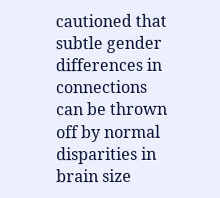cautioned that subtle gender differences in connections can be thrown off by normal disparities in brain size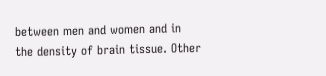between men and women and in the density of brain tissue. Other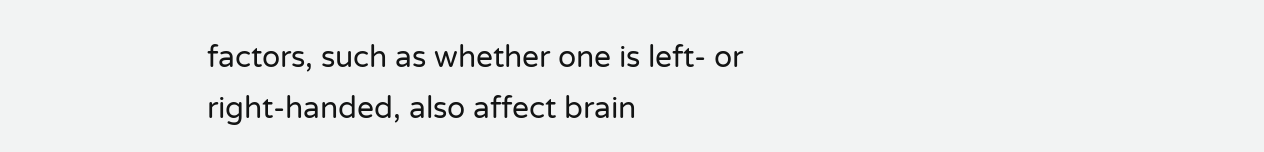factors, such as whether one is left- or right-handed, also affect brain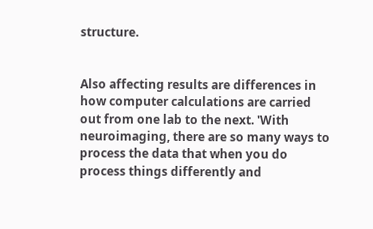structure.


Also affecting results are differences in how computer calculations are carried out from one lab to the next. 'With neuroimaging, there are so many ways to process the data that when you do process things differently and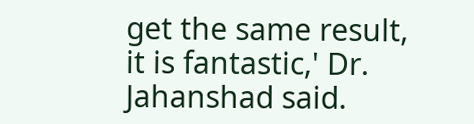get the same result, it is fantastic,' Dr. Jahanshad said.